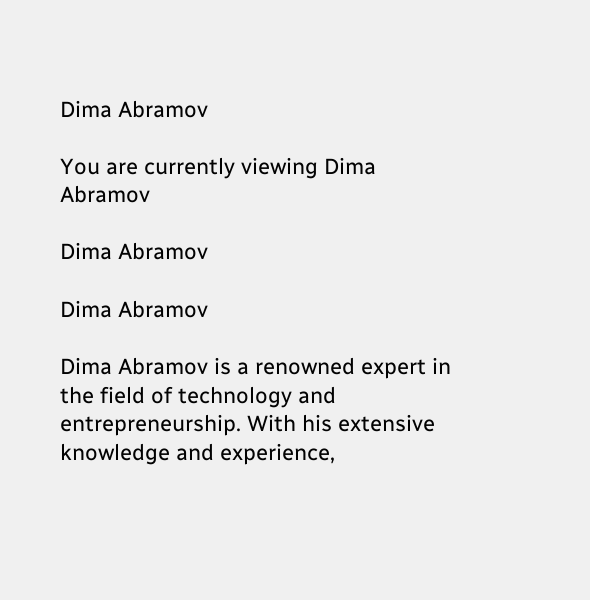Dima Abramov

You are currently viewing Dima Abramov

Dima Abramov

Dima Abramov

Dima Abramov is a renowned expert in the field of technology and entrepreneurship. With his extensive knowledge and experience,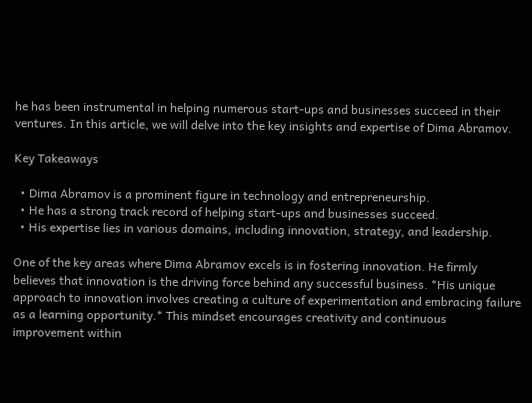he has been instrumental in helping numerous start-ups and businesses succeed in their ventures. In this article, we will delve into the key insights and expertise of Dima Abramov.

Key Takeaways

  • Dima Abramov is a prominent figure in technology and entrepreneurship.
  • He has a strong track record of helping start-ups and businesses succeed.
  • His expertise lies in various domains, including innovation, strategy, and leadership.

One of the key areas where Dima Abramov excels is in fostering innovation. He firmly believes that innovation is the driving force behind any successful business. *His unique approach to innovation involves creating a culture of experimentation and embracing failure as a learning opportunity.* This mindset encourages creativity and continuous improvement within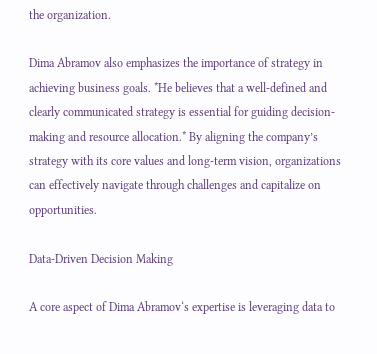the organization.

Dima Abramov also emphasizes the importance of strategy in achieving business goals. *He believes that a well-defined and clearly communicated strategy is essential for guiding decision-making and resource allocation.* By aligning the company’s strategy with its core values and long-term vision, organizations can effectively navigate through challenges and capitalize on opportunities.

Data-Driven Decision Making

A core aspect of Dima Abramov‘s expertise is leveraging data to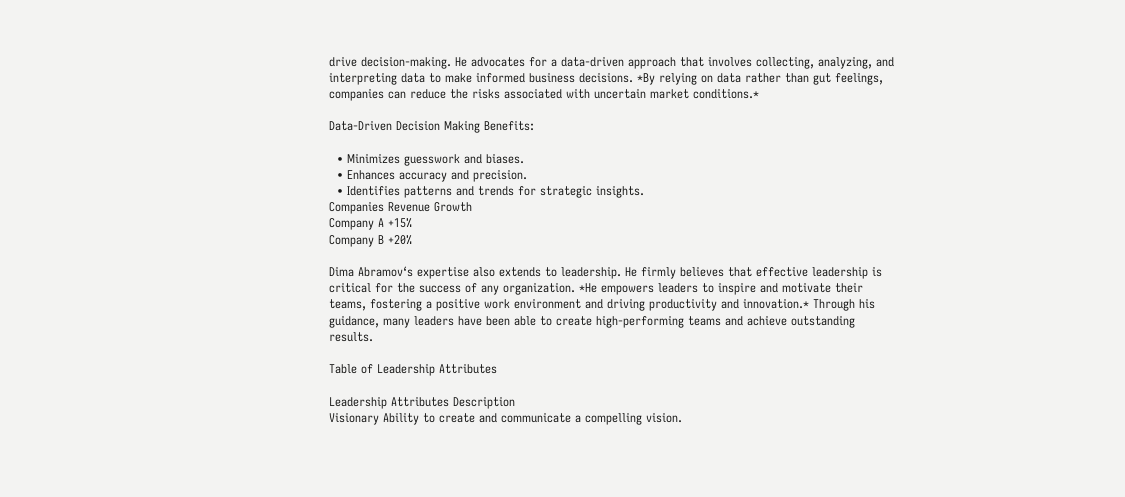drive decision-making. He advocates for a data-driven approach that involves collecting, analyzing, and interpreting data to make informed business decisions. *By relying on data rather than gut feelings, companies can reduce the risks associated with uncertain market conditions.*

Data-Driven Decision Making Benefits:

  • Minimizes guesswork and biases.
  • Enhances accuracy and precision.
  • Identifies patterns and trends for strategic insights.
Companies Revenue Growth
Company A +15%
Company B +20%

Dima Abramov‘s expertise also extends to leadership. He firmly believes that effective leadership is critical for the success of any organization. *He empowers leaders to inspire and motivate their teams, fostering a positive work environment and driving productivity and innovation.* Through his guidance, many leaders have been able to create high-performing teams and achieve outstanding results.

Table of Leadership Attributes

Leadership Attributes Description
Visionary Ability to create and communicate a compelling vision.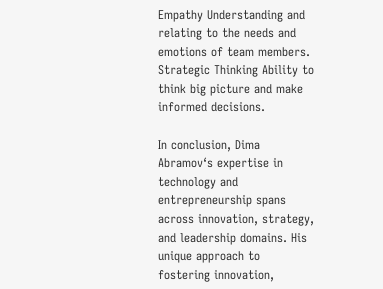Empathy Understanding and relating to the needs and emotions of team members.
Strategic Thinking Ability to think big picture and make informed decisions.

In conclusion, Dima Abramov‘s expertise in technology and entrepreneurship spans across innovation, strategy, and leadership domains. His unique approach to fostering innovation,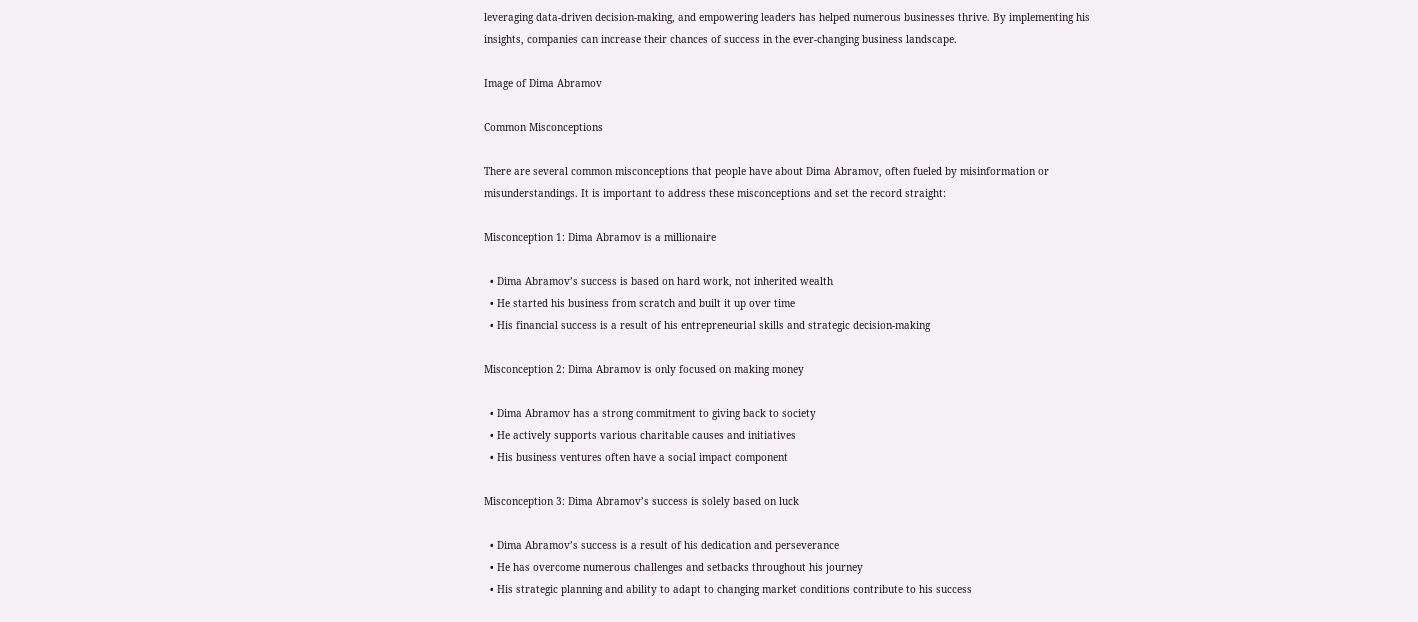leveraging data-driven decision-making, and empowering leaders has helped numerous businesses thrive. By implementing his insights, companies can increase their chances of success in the ever-changing business landscape.

Image of Dima Abramov

Common Misconceptions

There are several common misconceptions that people have about Dima Abramov, often fueled by misinformation or misunderstandings. It is important to address these misconceptions and set the record straight:

Misconception 1: Dima Abramov is a millionaire

  • Dima Abramov’s success is based on hard work, not inherited wealth
  • He started his business from scratch and built it up over time
  • His financial success is a result of his entrepreneurial skills and strategic decision-making

Misconception 2: Dima Abramov is only focused on making money

  • Dima Abramov has a strong commitment to giving back to society
  • He actively supports various charitable causes and initiatives
  • His business ventures often have a social impact component

Misconception 3: Dima Abramov’s success is solely based on luck

  • Dima Abramov’s success is a result of his dedication and perseverance
  • He has overcome numerous challenges and setbacks throughout his journey
  • His strategic planning and ability to adapt to changing market conditions contribute to his success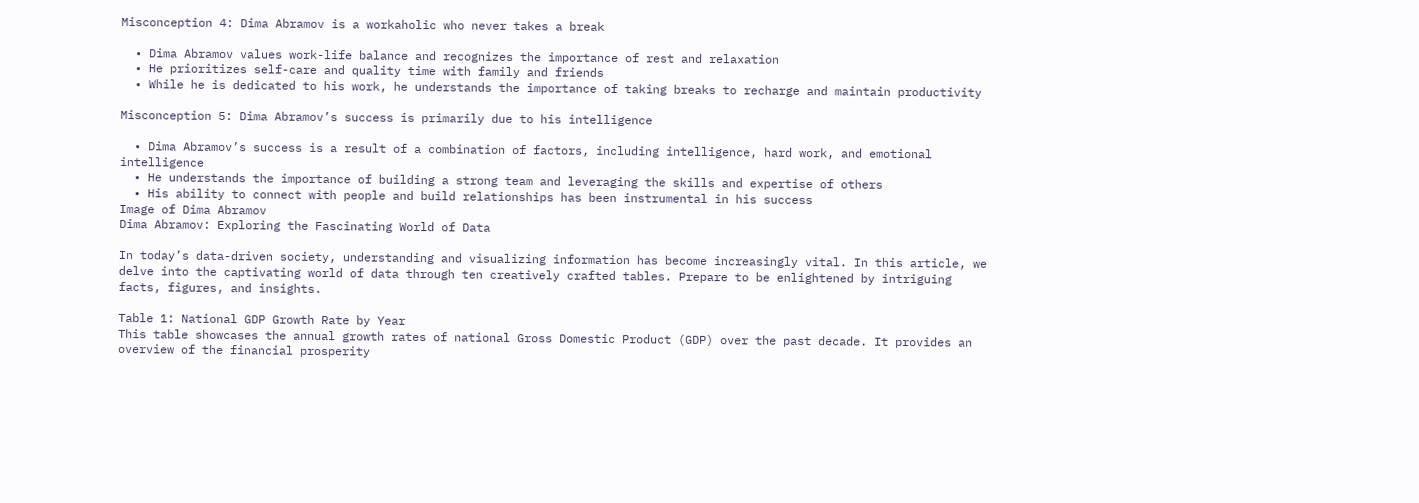Misconception 4: Dima Abramov is a workaholic who never takes a break

  • Dima Abramov values work-life balance and recognizes the importance of rest and relaxation
  • He prioritizes self-care and quality time with family and friends
  • While he is dedicated to his work, he understands the importance of taking breaks to recharge and maintain productivity

Misconception 5: Dima Abramov’s success is primarily due to his intelligence

  • Dima Abramov’s success is a result of a combination of factors, including intelligence, hard work, and emotional intelligence
  • He understands the importance of building a strong team and leveraging the skills and expertise of others
  • His ability to connect with people and build relationships has been instrumental in his success
Image of Dima Abramov
Dima Abramov: Exploring the Fascinating World of Data

In today’s data-driven society, understanding and visualizing information has become increasingly vital. In this article, we delve into the captivating world of data through ten creatively crafted tables. Prepare to be enlightened by intriguing facts, figures, and insights.

Table 1: National GDP Growth Rate by Year
This table showcases the annual growth rates of national Gross Domestic Product (GDP) over the past decade. It provides an overview of the financial prosperity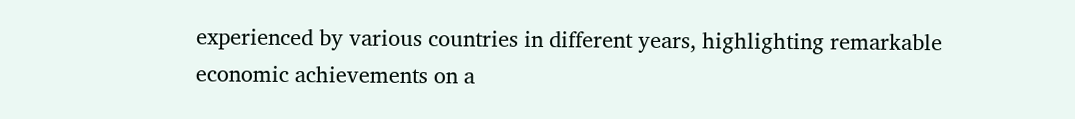experienced by various countries in different years, highlighting remarkable economic achievements on a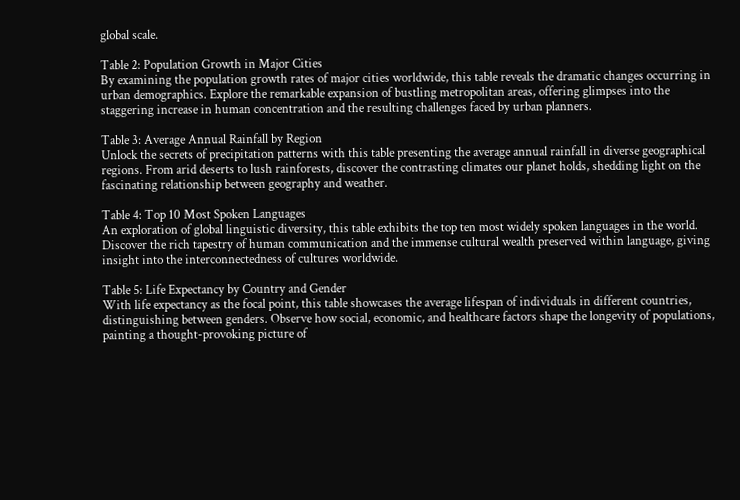global scale.

Table 2: Population Growth in Major Cities
By examining the population growth rates of major cities worldwide, this table reveals the dramatic changes occurring in urban demographics. Explore the remarkable expansion of bustling metropolitan areas, offering glimpses into the staggering increase in human concentration and the resulting challenges faced by urban planners.

Table 3: Average Annual Rainfall by Region
Unlock the secrets of precipitation patterns with this table presenting the average annual rainfall in diverse geographical regions. From arid deserts to lush rainforests, discover the contrasting climates our planet holds, shedding light on the fascinating relationship between geography and weather.

Table 4: Top 10 Most Spoken Languages
An exploration of global linguistic diversity, this table exhibits the top ten most widely spoken languages in the world. Discover the rich tapestry of human communication and the immense cultural wealth preserved within language, giving insight into the interconnectedness of cultures worldwide.

Table 5: Life Expectancy by Country and Gender
With life expectancy as the focal point, this table showcases the average lifespan of individuals in different countries, distinguishing between genders. Observe how social, economic, and healthcare factors shape the longevity of populations, painting a thought-provoking picture of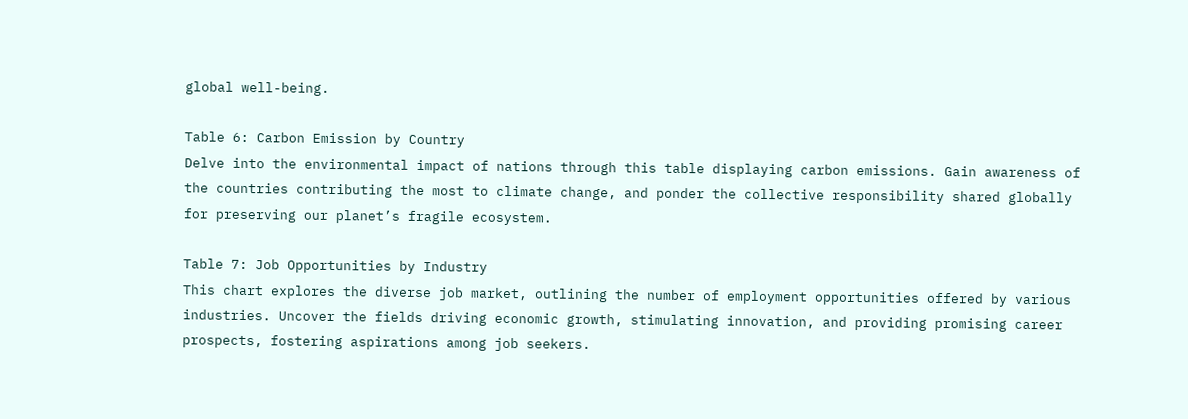global well-being.

Table 6: Carbon Emission by Country
Delve into the environmental impact of nations through this table displaying carbon emissions. Gain awareness of the countries contributing the most to climate change, and ponder the collective responsibility shared globally for preserving our planet’s fragile ecosystem.

Table 7: Job Opportunities by Industry
This chart explores the diverse job market, outlining the number of employment opportunities offered by various industries. Uncover the fields driving economic growth, stimulating innovation, and providing promising career prospects, fostering aspirations among job seekers.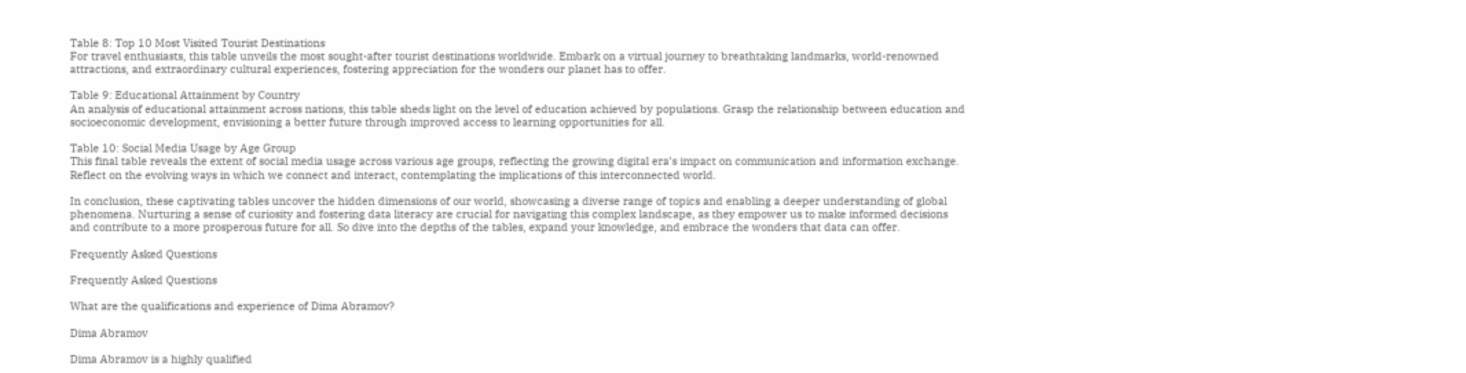Table 8: Top 10 Most Visited Tourist Destinations
For travel enthusiasts, this table unveils the most sought-after tourist destinations worldwide. Embark on a virtual journey to breathtaking landmarks, world-renowned attractions, and extraordinary cultural experiences, fostering appreciation for the wonders our planet has to offer.

Table 9: Educational Attainment by Country
An analysis of educational attainment across nations, this table sheds light on the level of education achieved by populations. Grasp the relationship between education and socioeconomic development, envisioning a better future through improved access to learning opportunities for all.

Table 10: Social Media Usage by Age Group
This final table reveals the extent of social media usage across various age groups, reflecting the growing digital era’s impact on communication and information exchange. Reflect on the evolving ways in which we connect and interact, contemplating the implications of this interconnected world.

In conclusion, these captivating tables uncover the hidden dimensions of our world, showcasing a diverse range of topics and enabling a deeper understanding of global phenomena. Nurturing a sense of curiosity and fostering data literacy are crucial for navigating this complex landscape, as they empower us to make informed decisions and contribute to a more prosperous future for all. So dive into the depths of the tables, expand your knowledge, and embrace the wonders that data can offer.

Frequently Asked Questions

Frequently Asked Questions

What are the qualifications and experience of Dima Abramov?

Dima Abramov

Dima Abramov is a highly qualified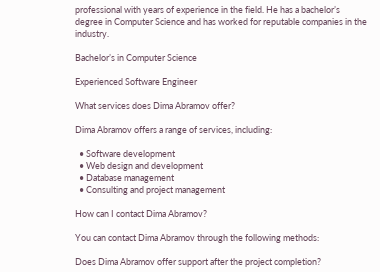professional with years of experience in the field. He has a bachelor’s degree in Computer Science and has worked for reputable companies in the industry.

Bachelor’s in Computer Science

Experienced Software Engineer

What services does Dima Abramov offer?

Dima Abramov offers a range of services, including:

  • Software development
  • Web design and development
  • Database management
  • Consulting and project management

How can I contact Dima Abramov?

You can contact Dima Abramov through the following methods:

Does Dima Abramov offer support after the project completion?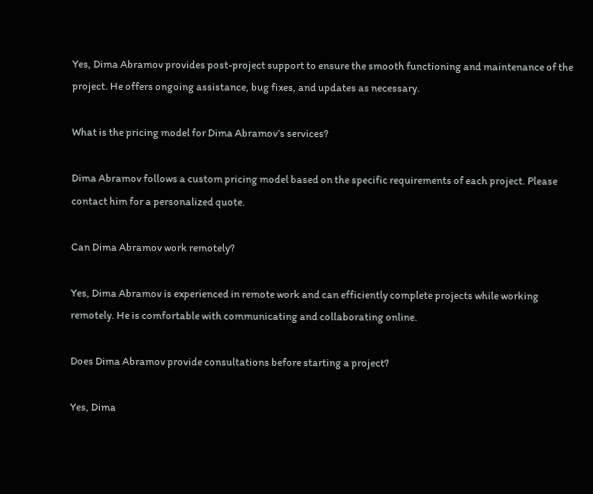Yes, Dima Abramov provides post-project support to ensure the smooth functioning and maintenance of the project. He offers ongoing assistance, bug fixes, and updates as necessary.

What is the pricing model for Dima Abramov’s services?

Dima Abramov follows a custom pricing model based on the specific requirements of each project. Please contact him for a personalized quote.

Can Dima Abramov work remotely?

Yes, Dima Abramov is experienced in remote work and can efficiently complete projects while working remotely. He is comfortable with communicating and collaborating online.

Does Dima Abramov provide consultations before starting a project?

Yes, Dima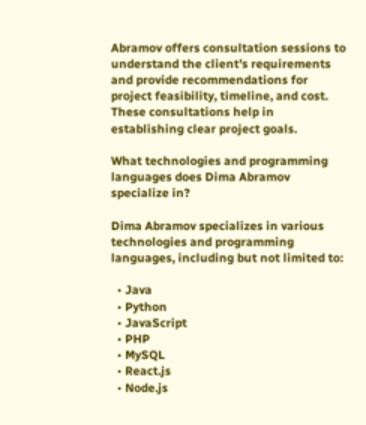Abramov offers consultation sessions to understand the client’s requirements and provide recommendations for project feasibility, timeline, and cost. These consultations help in establishing clear project goals.

What technologies and programming languages does Dima Abramov specialize in?

Dima Abramov specializes in various technologies and programming languages, including but not limited to:

  • Java
  • Python
  • JavaScript
  • PHP
  • MySQL
  • React.js
  • Node.js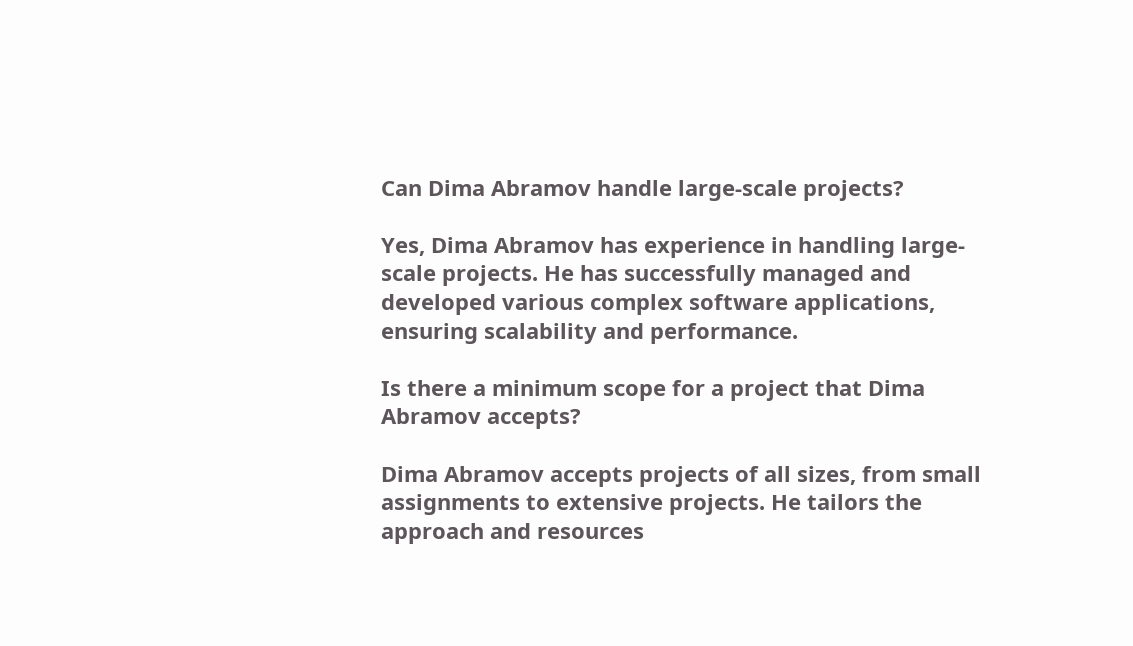Can Dima Abramov handle large-scale projects?

Yes, Dima Abramov has experience in handling large-scale projects. He has successfully managed and developed various complex software applications, ensuring scalability and performance.

Is there a minimum scope for a project that Dima Abramov accepts?

Dima Abramov accepts projects of all sizes, from small assignments to extensive projects. He tailors the approach and resources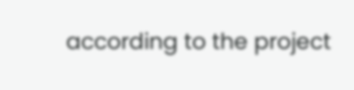according to the project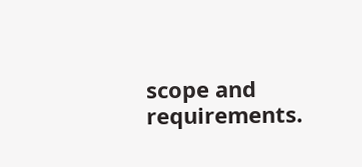scope and requirements.